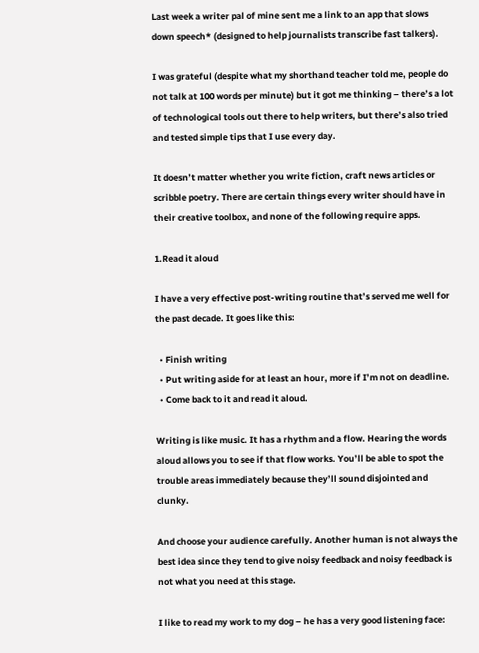Last week a writer pal of mine sent me a link to an app that slows down speech* (designed to help journalists transcribe fast talkers).

I was grateful (despite what my shorthand teacher told me, people do not talk at 100 words per minute) but it got me thinking – there’s a lot of technological tools out there to help writers, but there’s also tried and tested simple tips that I use every day.

It doesn’t matter whether you write fiction, craft news articles or scribble poetry. There are certain things every writer should have in their creative toolbox, and none of the following require apps.

1.Read it aloud

I have a very effective post-writing routine that’s served me well for the past decade. It goes like this:

  • Finish writing
  • Put writing aside for at least an hour, more if I’m not on deadline.
  • Come back to it and read it aloud.

Writing is like music. It has a rhythm and a flow. Hearing the words aloud allows you to see if that flow works. You’ll be able to spot the trouble areas immediately because they’ll sound disjointed and clunky.

And choose your audience carefully. Another human is not always the best idea since they tend to give noisy feedback and noisy feedback is not what you need at this stage.

I like to read my work to my dog – he has a very good listening face: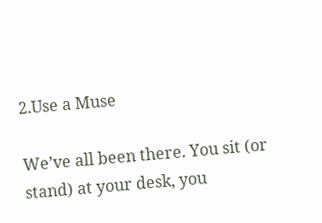2.Use a Muse

We’ve all been there. You sit (or stand) at your desk, you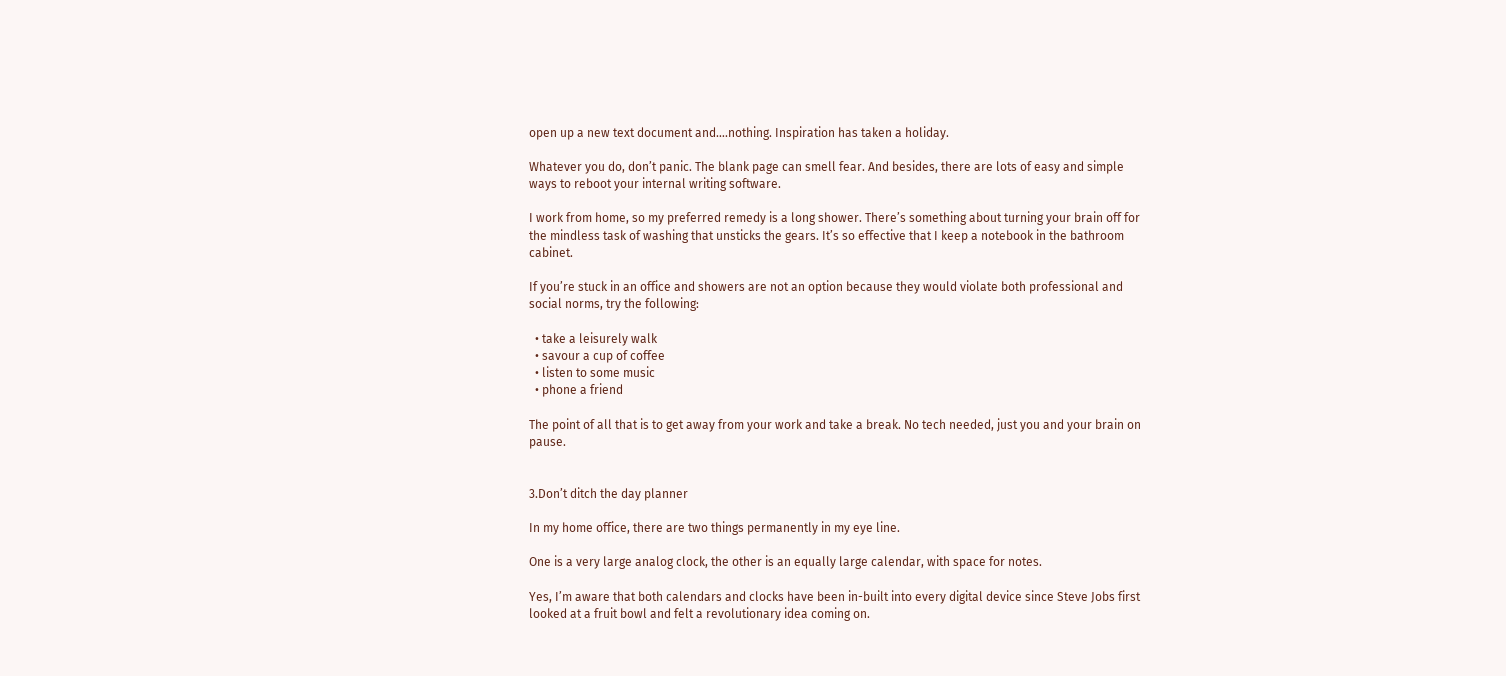open up a new text document and….nothing. Inspiration has taken a holiday.

Whatever you do, don’t panic. The blank page can smell fear. And besides, there are lots of easy and simple ways to reboot your internal writing software.

I work from home, so my preferred remedy is a long shower. There’s something about turning your brain off for the mindless task of washing that unsticks the gears. It’s so effective that I keep a notebook in the bathroom cabinet.

If you’re stuck in an office and showers are not an option because they would violate both professional and social norms, try the following:

  • take a leisurely walk
  • savour a cup of coffee
  • listen to some music
  • phone a friend

The point of all that is to get away from your work and take a break. No tech needed, just you and your brain on pause.


3.Don’t ditch the day planner

In my home office, there are two things permanently in my eye line.

One is a very large analog clock, the other is an equally large calendar, with space for notes.

Yes, I’m aware that both calendars and clocks have been in-built into every digital device since Steve Jobs first looked at a fruit bowl and felt a revolutionary idea coming on.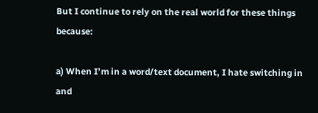But I continue to rely on the real world for these things because:

a) When I’m in a word/text document, I hate switching in and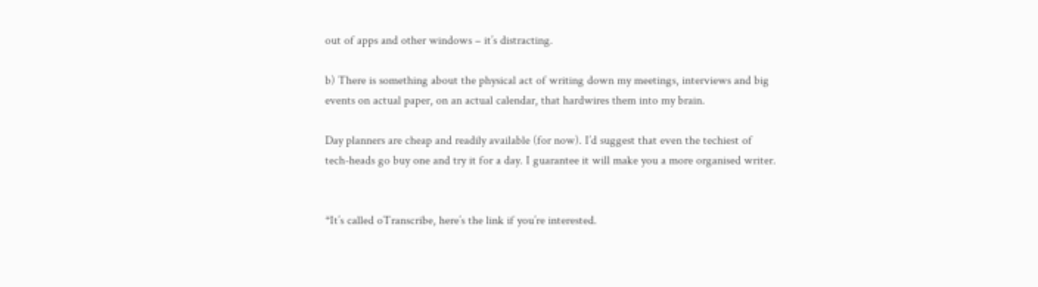out of apps and other windows – it’s distracting.

b) There is something about the physical act of writing down my meetings, interviews and big events on actual paper, on an actual calendar, that hardwires them into my brain.

Day planners are cheap and readily available (for now). I’d suggest that even the techiest of tech-heads go buy one and try it for a day. I guarantee it will make you a more organised writer.


*It’s called oTranscribe, here’s the link if you’re interested.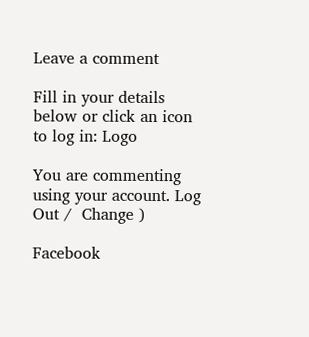Leave a comment

Fill in your details below or click an icon to log in: Logo

You are commenting using your account. Log Out /  Change )

Facebook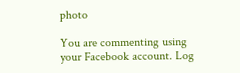photo

You are commenting using your Facebook account. Log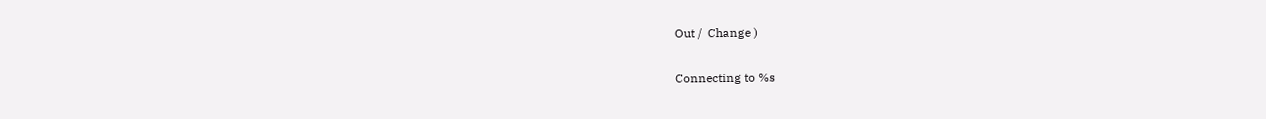Out /  Change )

Connecting to %s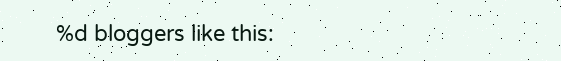%d bloggers like this: